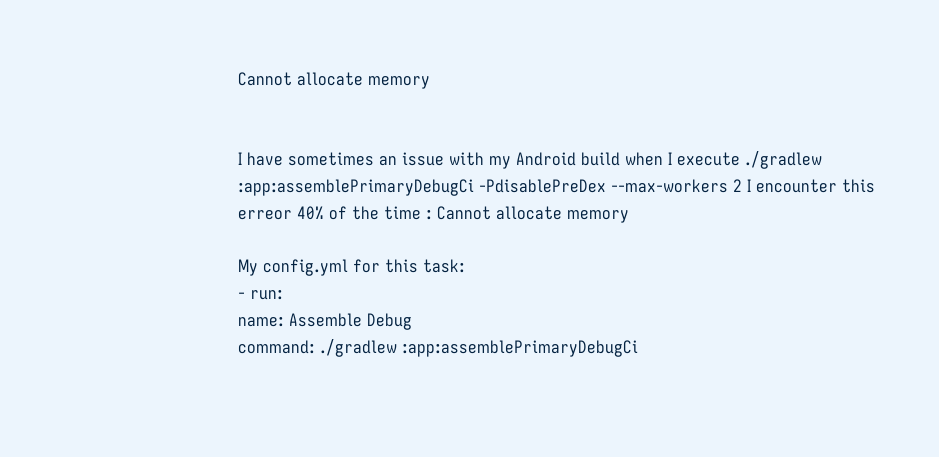Cannot allocate memory


I have sometimes an issue with my Android build when I execute ./gradlew :app:assemblePrimaryDebugCi -PdisablePreDex --max-workers 2 I encounter this erreor 40% of the time : Cannot allocate memory

My config.yml for this task:
- run:
name: Assemble Debug
command: ./gradlew :app:assemblePrimaryDebugCi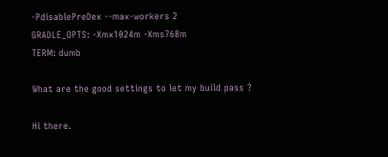-PdisablePreDex --max-workers 2
GRADLE_OPTS: -Xmx1024m -Xms768m
TERM: dumb

What are the good settings to let my build pass ?

Hi there.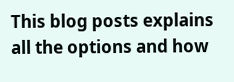This blog posts explains all the options and how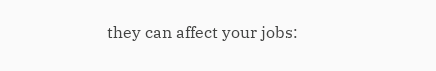they can affect your jobs: